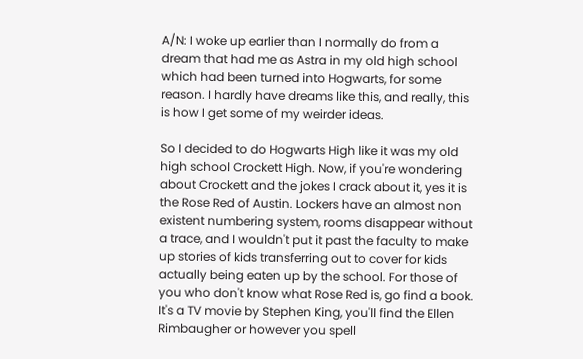A/N: I woke up earlier than I normally do from a dream that had me as Astra in my old high school which had been turned into Hogwarts, for some reason. I hardly have dreams like this, and really, this is how I get some of my weirder ideas.

So I decided to do Hogwarts High like it was my old high school Crockett High. Now, if you're wondering about Crockett and the jokes I crack about it, yes it is the Rose Red of Austin. Lockers have an almost non existent numbering system, rooms disappear without a trace, and I wouldn't put it past the faculty to make up stories of kids transferring out to cover for kids actually being eaten up by the school. For those of you who don't know what Rose Red is, go find a book. It's a TV movie by Stephen King, you'll find the Ellen Rimbaugher or however you spell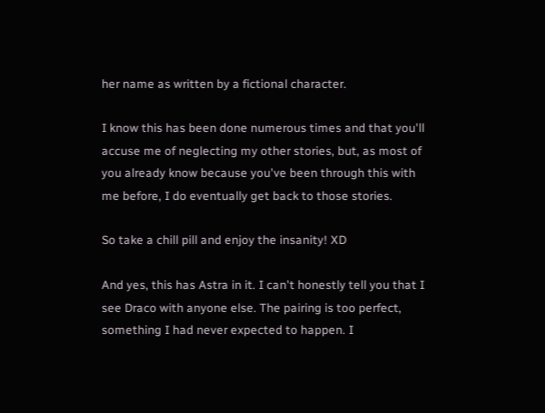her name as written by a fictional character.

I know this has been done numerous times and that you'll accuse me of neglecting my other stories, but, as most of you already know because you've been through this with me before, I do eventually get back to those stories.

So take a chill pill and enjoy the insanity! XD

And yes, this has Astra in it. I can't honestly tell you that I see Draco with anyone else. The pairing is too perfect, something I had never expected to happen. I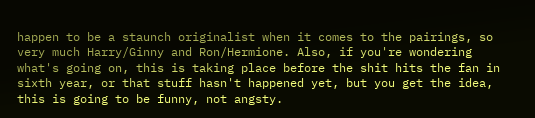happen to be a staunch originalist when it comes to the pairings, so very much Harry/Ginny and Ron/Hermione. Also, if you're wondering what's going on, this is taking place before the shit hits the fan in sixth year, or that stuff hasn't happened yet, but you get the idea, this is going to be funny, not angsty.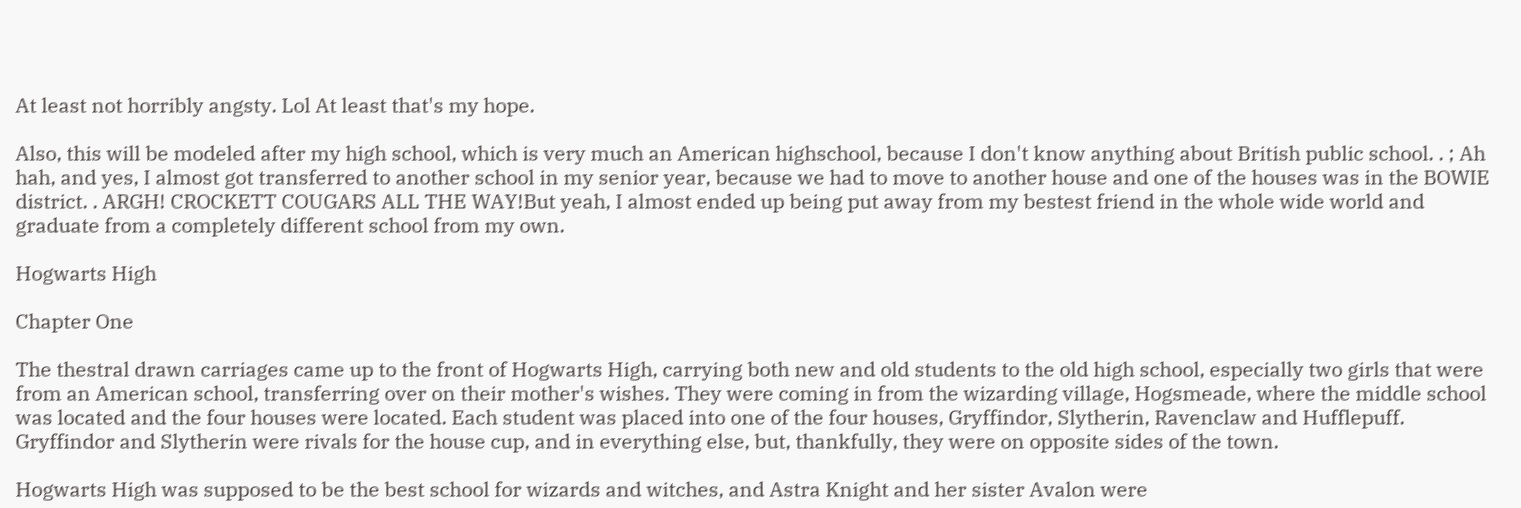At least not horribly angsty. Lol At least that's my hope.

Also, this will be modeled after my high school, which is very much an American highschool, because I don't know anything about British public school. . ; Ah hah, and yes, I almost got transferred to another school in my senior year, because we had to move to another house and one of the houses was in the BOWIE district. . ARGH! CROCKETT COUGARS ALL THE WAY!But yeah, I almost ended up being put away from my bestest friend in the whole wide world and graduate from a completely different school from my own.

Hogwarts High

Chapter One

The thestral drawn carriages came up to the front of Hogwarts High, carrying both new and old students to the old high school, especially two girls that were from an American school, transferring over on their mother's wishes. They were coming in from the wizarding village, Hogsmeade, where the middle school was located and the four houses were located. Each student was placed into one of the four houses, Gryffindor, Slytherin, Ravenclaw and Hufflepuff. Gryffindor and Slytherin were rivals for the house cup, and in everything else, but, thankfully, they were on opposite sides of the town.

Hogwarts High was supposed to be the best school for wizards and witches, and Astra Knight and her sister Avalon were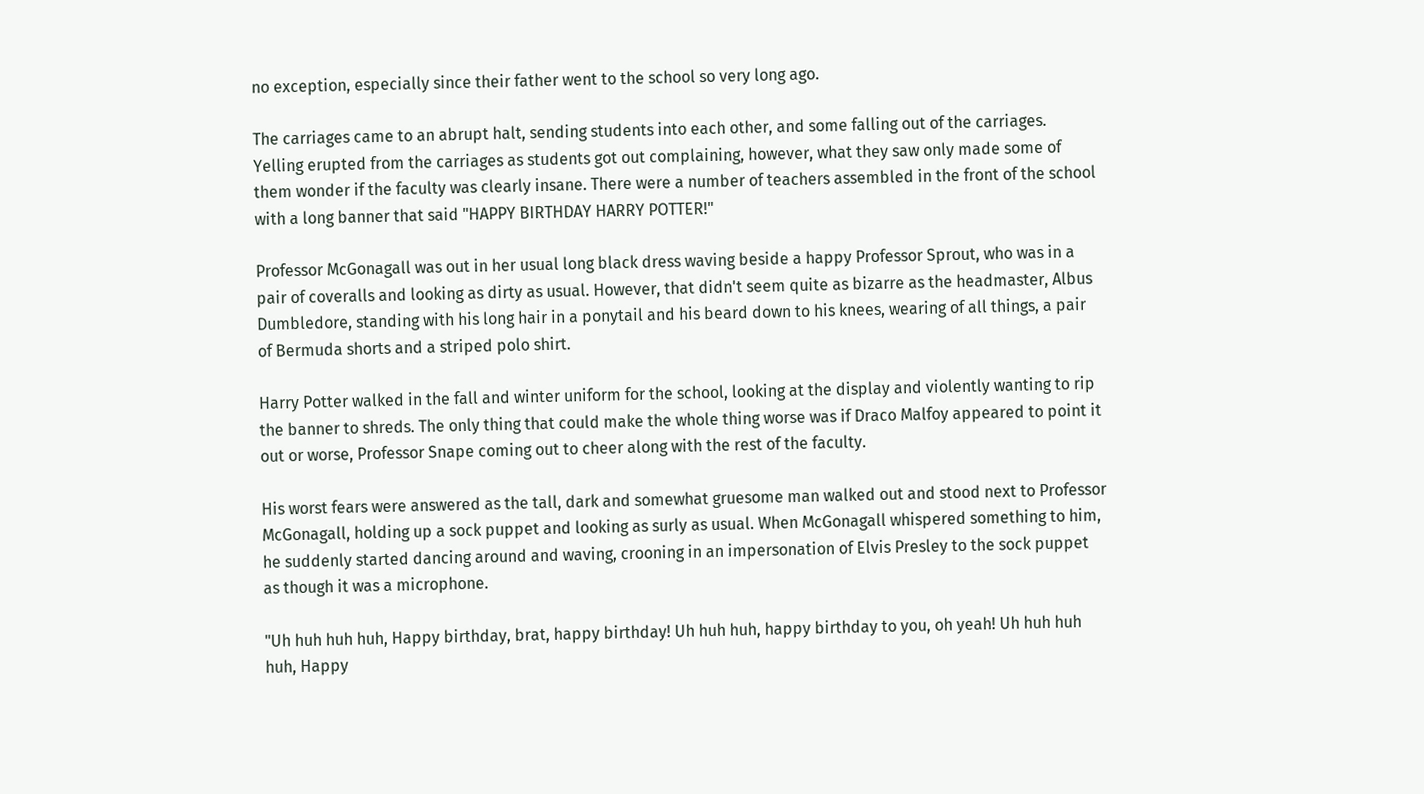no exception, especially since their father went to the school so very long ago.

The carriages came to an abrupt halt, sending students into each other, and some falling out of the carriages. Yelling erupted from the carriages as students got out complaining, however, what they saw only made some of them wonder if the faculty was clearly insane. There were a number of teachers assembled in the front of the school with a long banner that said "HAPPY BIRTHDAY HARRY POTTER!"

Professor McGonagall was out in her usual long black dress waving beside a happy Professor Sprout, who was in a pair of coveralls and looking as dirty as usual. However, that didn't seem quite as bizarre as the headmaster, Albus Dumbledore, standing with his long hair in a ponytail and his beard down to his knees, wearing of all things, a pair of Bermuda shorts and a striped polo shirt.

Harry Potter walked in the fall and winter uniform for the school, looking at the display and violently wanting to rip the banner to shreds. The only thing that could make the whole thing worse was if Draco Malfoy appeared to point it out or worse, Professor Snape coming out to cheer along with the rest of the faculty.

His worst fears were answered as the tall, dark and somewhat gruesome man walked out and stood next to Professor McGonagall, holding up a sock puppet and looking as surly as usual. When McGonagall whispered something to him, he suddenly started dancing around and waving, crooning in an impersonation of Elvis Presley to the sock puppet as though it was a microphone.

"Uh huh huh huh, Happy birthday, brat, happy birthday! Uh huh huh, happy birthday to you, oh yeah! Uh huh huh huh, Happy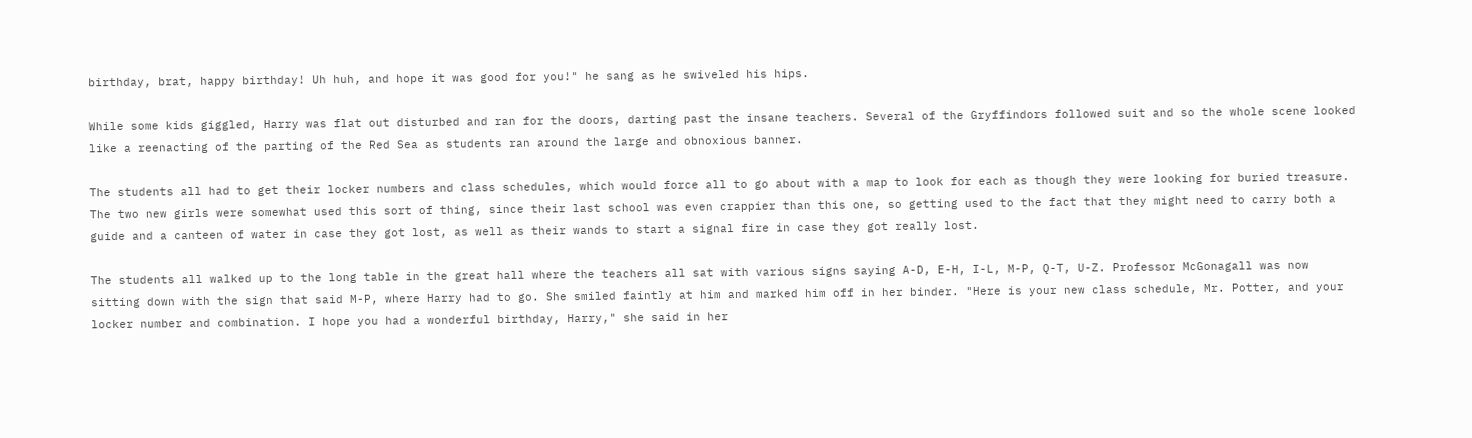birthday, brat, happy birthday! Uh huh, and hope it was good for you!" he sang as he swiveled his hips.

While some kids giggled, Harry was flat out disturbed and ran for the doors, darting past the insane teachers. Several of the Gryffindors followed suit and so the whole scene looked like a reenacting of the parting of the Red Sea as students ran around the large and obnoxious banner.

The students all had to get their locker numbers and class schedules, which would force all to go about with a map to look for each as though they were looking for buried treasure. The two new girls were somewhat used this sort of thing, since their last school was even crappier than this one, so getting used to the fact that they might need to carry both a guide and a canteen of water in case they got lost, as well as their wands to start a signal fire in case they got really lost.

The students all walked up to the long table in the great hall where the teachers all sat with various signs saying A-D, E-H, I-L, M-P, Q-T, U-Z. Professor McGonagall was now sitting down with the sign that said M-P, where Harry had to go. She smiled faintly at him and marked him off in her binder. "Here is your new class schedule, Mr. Potter, and your locker number and combination. I hope you had a wonderful birthday, Harry," she said in her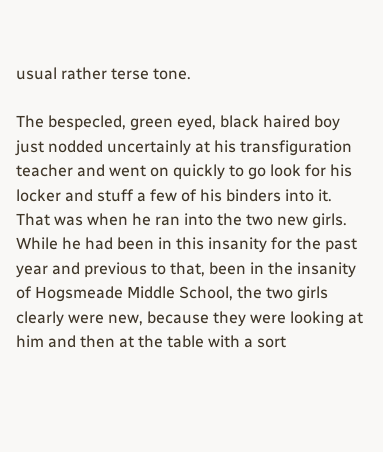usual rather terse tone.

The bespecled, green eyed, black haired boy just nodded uncertainly at his transfiguration teacher and went on quickly to go look for his locker and stuff a few of his binders into it. That was when he ran into the two new girls. While he had been in this insanity for the past year and previous to that, been in the insanity of Hogsmeade Middle School, the two girls clearly were new, because they were looking at him and then at the table with a sort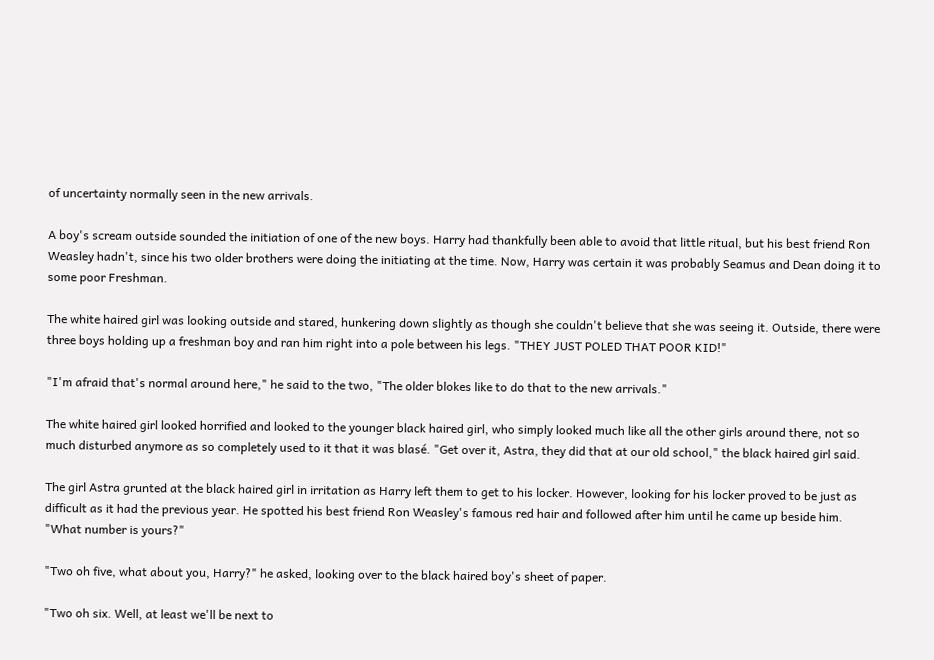of uncertainty normally seen in the new arrivals.

A boy's scream outside sounded the initiation of one of the new boys. Harry had thankfully been able to avoid that little ritual, but his best friend Ron Weasley hadn't, since his two older brothers were doing the initiating at the time. Now, Harry was certain it was probably Seamus and Dean doing it to some poor Freshman.

The white haired girl was looking outside and stared, hunkering down slightly as though she couldn't believe that she was seeing it. Outside, there were three boys holding up a freshman boy and ran him right into a pole between his legs. "THEY JUST POLED THAT POOR KID!"

"I'm afraid that's normal around here," he said to the two, "The older blokes like to do that to the new arrivals."

The white haired girl looked horrified and looked to the younger black haired girl, who simply looked much like all the other girls around there, not so much disturbed anymore as so completely used to it that it was blasé. "Get over it, Astra, they did that at our old school," the black haired girl said.

The girl Astra grunted at the black haired girl in irritation as Harry left them to get to his locker. However, looking for his locker proved to be just as difficult as it had the previous year. He spotted his best friend Ron Weasley's famous red hair and followed after him until he came up beside him. "What number is yours?"

"Two oh five, what about you, Harry?" he asked, looking over to the black haired boy's sheet of paper.

"Two oh six. Well, at least we'll be next to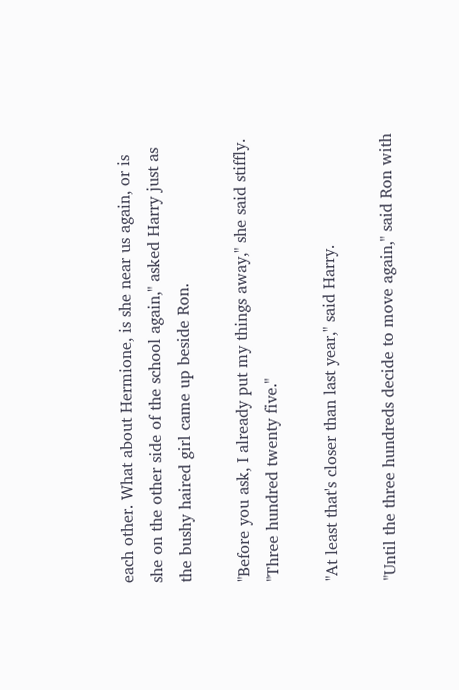each other. What about Hermione, is she near us again, or is she on the other side of the school again," asked Harry just as the bushy haired girl came up beside Ron.

"Before you ask, I already put my things away," she said stiffly. "Three hundred twenty five."

"At least that's closer than last year," said Harry.

"Until the three hundreds decide to move again," said Ron with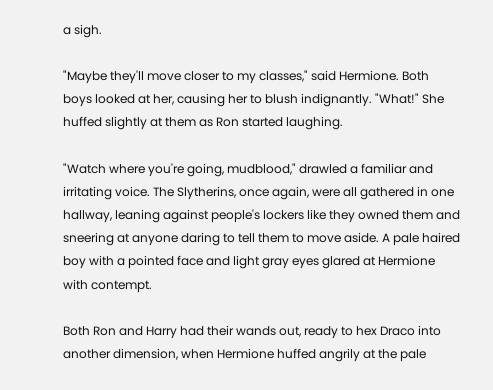a sigh.

"Maybe they'll move closer to my classes," said Hermione. Both boys looked at her, causing her to blush indignantly. "What!" She huffed slightly at them as Ron started laughing.

"Watch where you're going, mudblood," drawled a familiar and irritating voice. The Slytherins, once again, were all gathered in one hallway, leaning against people's lockers like they owned them and sneering at anyone daring to tell them to move aside. A pale haired boy with a pointed face and light gray eyes glared at Hermione with contempt.

Both Ron and Harry had their wands out, ready to hex Draco into another dimension, when Hermione huffed angrily at the pale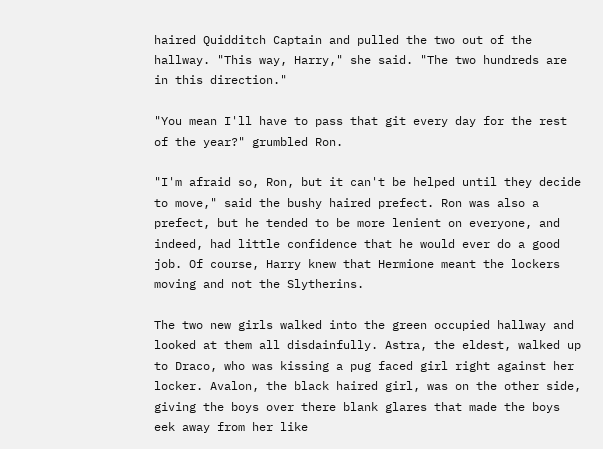haired Quidditch Captain and pulled the two out of the hallway. "This way, Harry," she said. "The two hundreds are in this direction."

"You mean I'll have to pass that git every day for the rest of the year?" grumbled Ron.

"I'm afraid so, Ron, but it can't be helped until they decide to move," said the bushy haired prefect. Ron was also a prefect, but he tended to be more lenient on everyone, and indeed, had little confidence that he would ever do a good job. Of course, Harry knew that Hermione meant the lockers moving and not the Slytherins.

The two new girls walked into the green occupied hallway and looked at them all disdainfully. Astra, the eldest, walked up to Draco, who was kissing a pug faced girl right against her locker. Avalon, the black haired girl, was on the other side, giving the boys over there blank glares that made the boys eek away from her like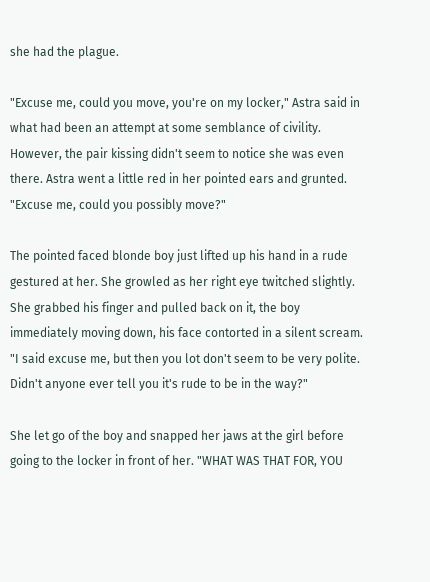she had the plague.

"Excuse me, could you move, you're on my locker," Astra said in what had been an attempt at some semblance of civility. However, the pair kissing didn't seem to notice she was even there. Astra went a little red in her pointed ears and grunted. "Excuse me, could you possibly move?"

The pointed faced blonde boy just lifted up his hand in a rude gestured at her. She growled as her right eye twitched slightly. She grabbed his finger and pulled back on it, the boy immediately moving down, his face contorted in a silent scream. "I said excuse me, but then you lot don't seem to be very polite. Didn't anyone ever tell you it's rude to be in the way?"

She let go of the boy and snapped her jaws at the girl before going to the locker in front of her. "WHAT WAS THAT FOR, YOU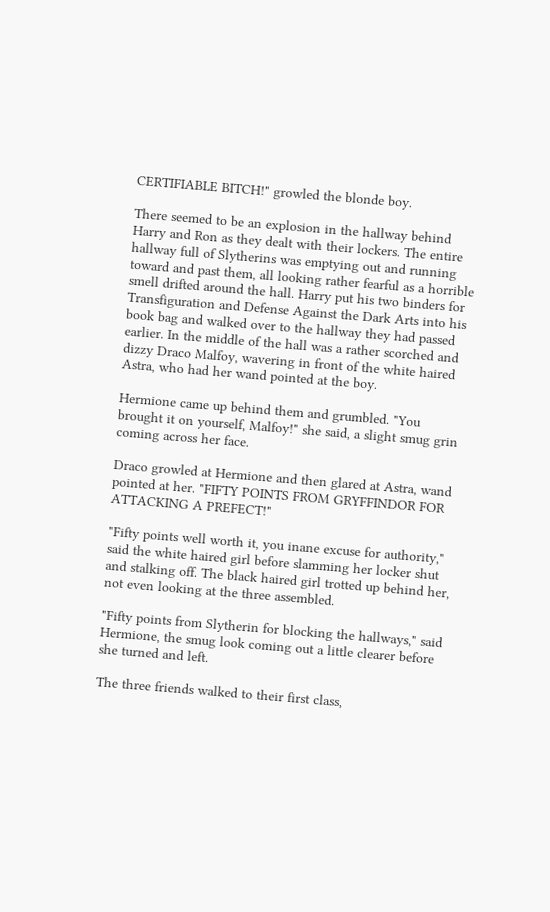CERTIFIABLE BITCH!" growled the blonde boy.

There seemed to be an explosion in the hallway behind Harry and Ron as they dealt with their lockers. The entire hallway full of Slytherins was emptying out and running toward and past them, all looking rather fearful as a horrible smell drifted around the hall. Harry put his two binders for Transfiguration and Defense Against the Dark Arts into his book bag and walked over to the hallway they had passed earlier. In the middle of the hall was a rather scorched and dizzy Draco Malfoy, wavering in front of the white haired Astra, who had her wand pointed at the boy.

Hermione came up behind them and grumbled. "You brought it on yourself, Malfoy!" she said, a slight smug grin coming across her face.

Draco growled at Hermione and then glared at Astra, wand pointed at her. "FIFTY POINTS FROM GRYFFINDOR FOR ATTACKING A PREFECT!"

"Fifty points well worth it, you inane excuse for authority," said the white haired girl before slamming her locker shut and stalking off. The black haired girl trotted up behind her, not even looking at the three assembled.

"Fifty points from Slytherin for blocking the hallways," said Hermione, the smug look coming out a little clearer before she turned and left.

The three friends walked to their first class,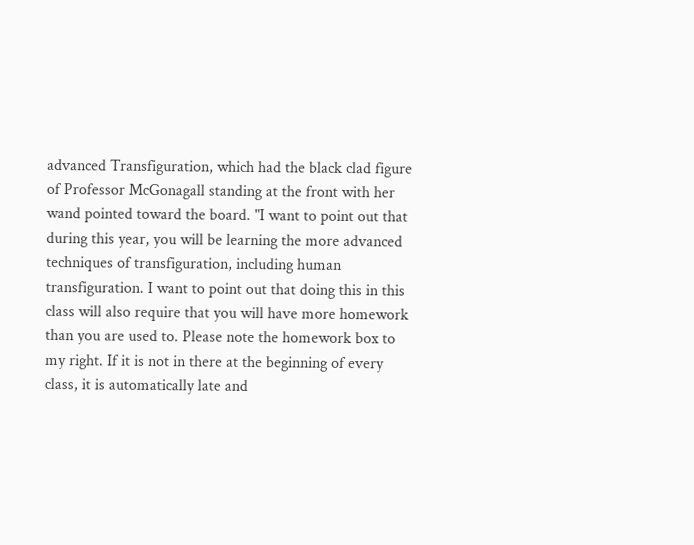advanced Transfiguration, which had the black clad figure of Professor McGonagall standing at the front with her wand pointed toward the board. "I want to point out that during this year, you will be learning the more advanced techniques of transfiguration, including human transfiguration. I want to point out that doing this in this class will also require that you will have more homework than you are used to. Please note the homework box to my right. If it is not in there at the beginning of every class, it is automatically late and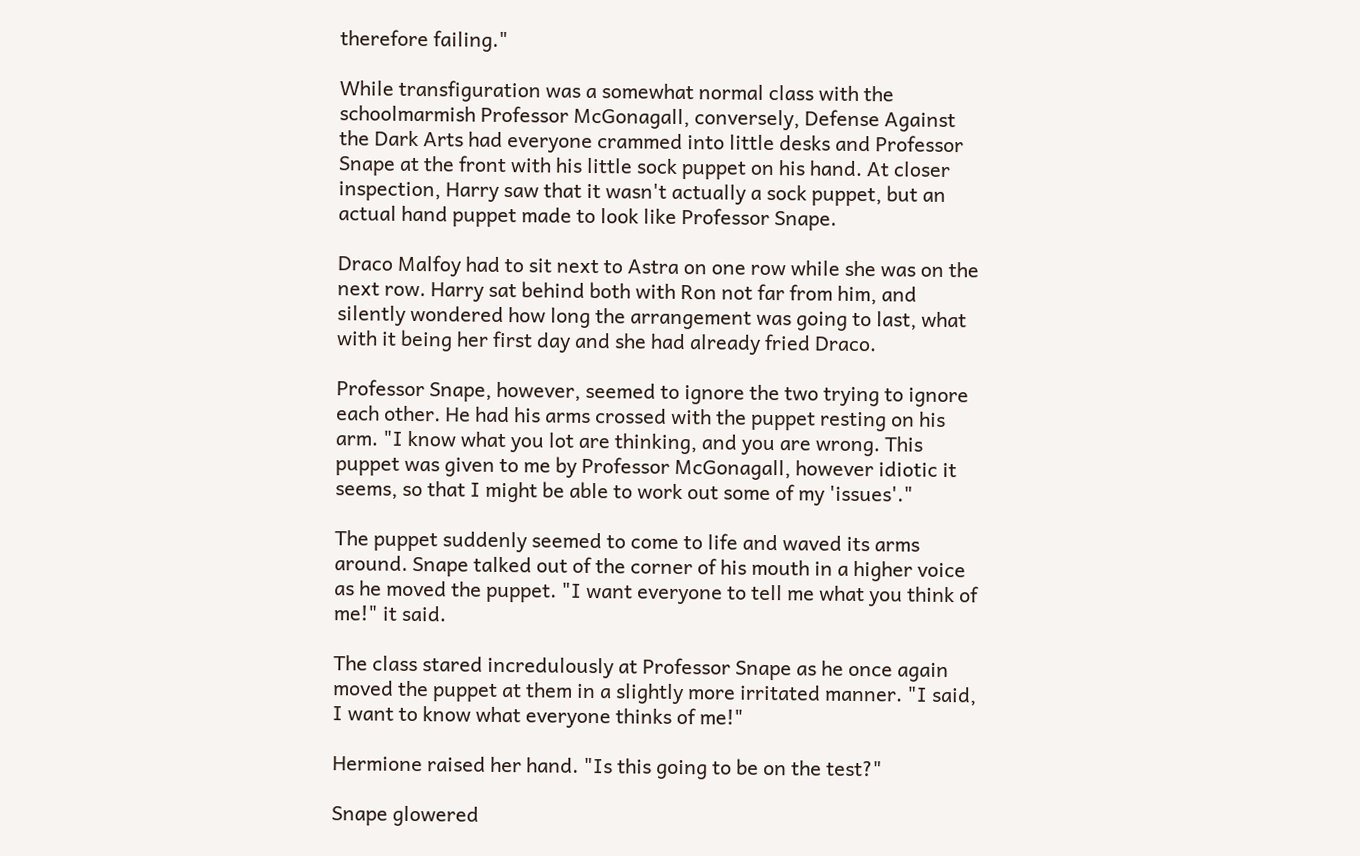therefore failing."

While transfiguration was a somewhat normal class with the schoolmarmish Professor McGonagall, conversely, Defense Against the Dark Arts had everyone crammed into little desks and Professor Snape at the front with his little sock puppet on his hand. At closer inspection, Harry saw that it wasn't actually a sock puppet, but an actual hand puppet made to look like Professor Snape.

Draco Malfoy had to sit next to Astra on one row while she was on the next row. Harry sat behind both with Ron not far from him, and silently wondered how long the arrangement was going to last, what with it being her first day and she had already fried Draco.

Professor Snape, however, seemed to ignore the two trying to ignore each other. He had his arms crossed with the puppet resting on his arm. "I know what you lot are thinking, and you are wrong. This puppet was given to me by Professor McGonagall, however idiotic it seems, so that I might be able to work out some of my 'issues'."

The puppet suddenly seemed to come to life and waved its arms around. Snape talked out of the corner of his mouth in a higher voice as he moved the puppet. "I want everyone to tell me what you think of me!" it said.

The class stared incredulously at Professor Snape as he once again moved the puppet at them in a slightly more irritated manner. "I said, I want to know what everyone thinks of me!"

Hermione raised her hand. "Is this going to be on the test?"

Snape glowered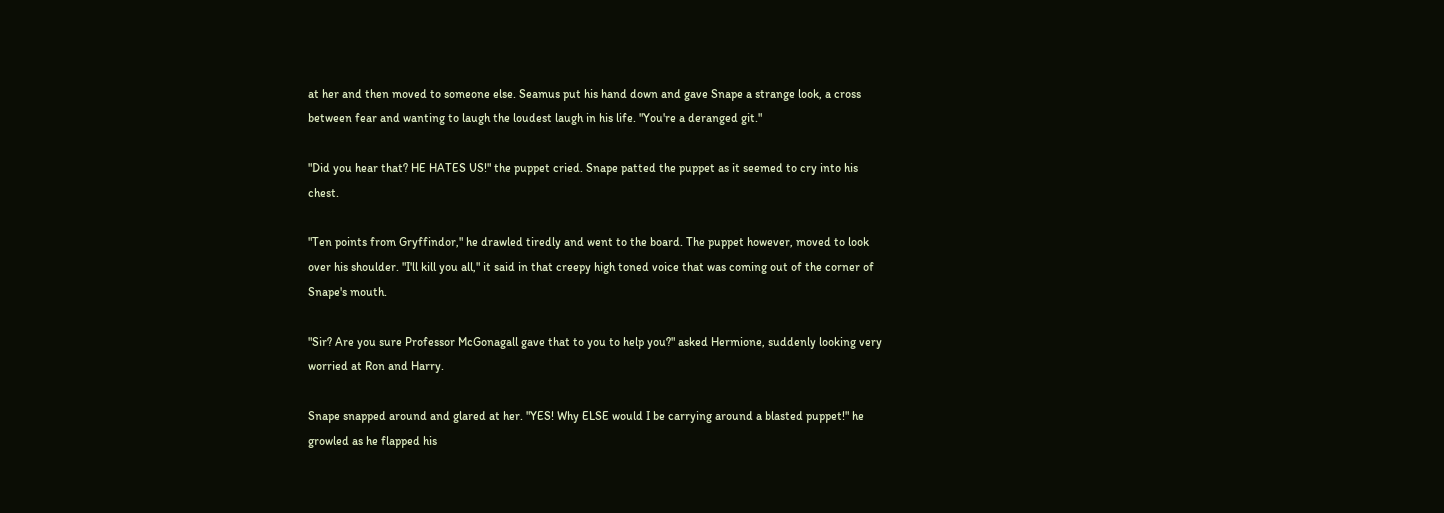at her and then moved to someone else. Seamus put his hand down and gave Snape a strange look, a cross between fear and wanting to laugh the loudest laugh in his life. "You're a deranged git."

"Did you hear that? HE HATES US!" the puppet cried. Snape patted the puppet as it seemed to cry into his chest.

"Ten points from Gryffindor," he drawled tiredly and went to the board. The puppet however, moved to look over his shoulder. "I'll kill you all," it said in that creepy high toned voice that was coming out of the corner of Snape's mouth.

"Sir? Are you sure Professor McGonagall gave that to you to help you?" asked Hermione, suddenly looking very worried at Ron and Harry.

Snape snapped around and glared at her. "YES! Why ELSE would I be carrying around a blasted puppet!" he growled as he flapped his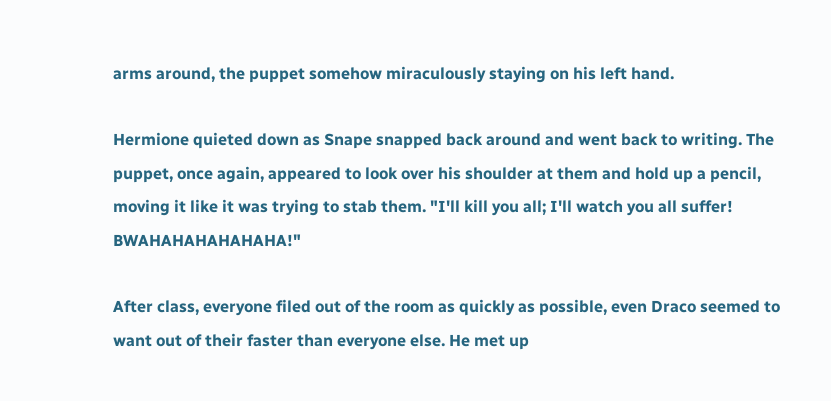arms around, the puppet somehow miraculously staying on his left hand.

Hermione quieted down as Snape snapped back around and went back to writing. The puppet, once again, appeared to look over his shoulder at them and hold up a pencil, moving it like it was trying to stab them. "I'll kill you all; I'll watch you all suffer! BWAHAHAHAHAHAHA!"

After class, everyone filed out of the room as quickly as possible, even Draco seemed to want out of their faster than everyone else. He met up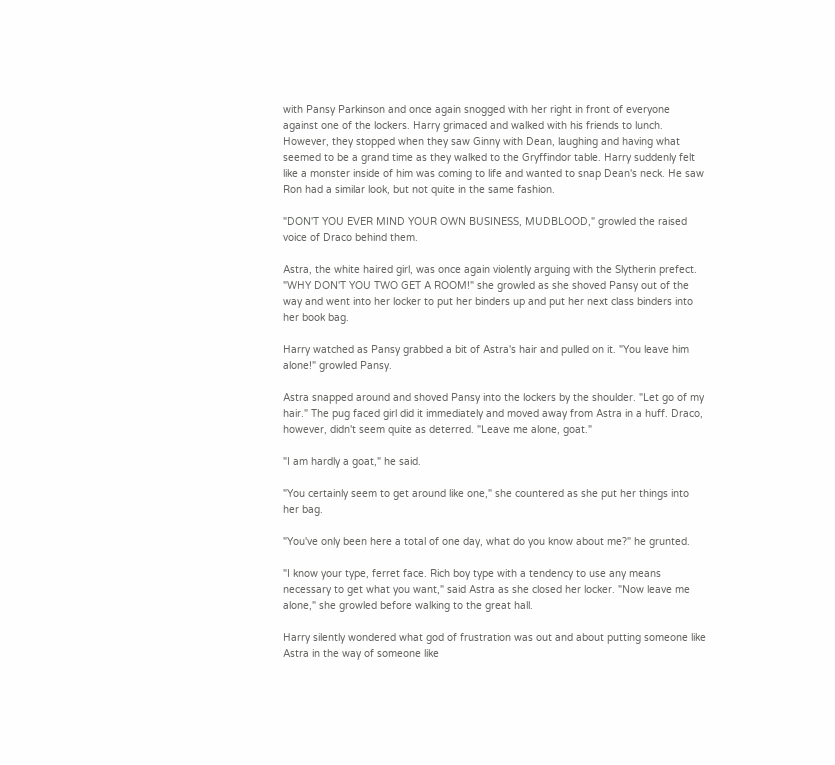with Pansy Parkinson and once again snogged with her right in front of everyone against one of the lockers. Harry grimaced and walked with his friends to lunch. However, they stopped when they saw Ginny with Dean, laughing and having what seemed to be a grand time as they walked to the Gryffindor table. Harry suddenly felt like a monster inside of him was coming to life and wanted to snap Dean's neck. He saw Ron had a similar look, but not quite in the same fashion.

"DON'T YOU EVER MIND YOUR OWN BUSINESS, MUDBLOOD," growled the raised voice of Draco behind them.

Astra, the white haired girl, was once again violently arguing with the Slytherin prefect. "WHY DON'T YOU TWO GET A ROOM!" she growled as she shoved Pansy out of the way and went into her locker to put her binders up and put her next class binders into her book bag.

Harry watched as Pansy grabbed a bit of Astra's hair and pulled on it. "You leave him alone!" growled Pansy.

Astra snapped around and shoved Pansy into the lockers by the shoulder. "Let go of my hair." The pug faced girl did it immediately and moved away from Astra in a huff. Draco, however, didn't seem quite as deterred. "Leave me alone, goat."

"I am hardly a goat," he said.

"You certainly seem to get around like one," she countered as she put her things into her bag.

"You've only been here a total of one day, what do you know about me?" he grunted.

"I know your type, ferret face. Rich boy type with a tendency to use any means necessary to get what you want," said Astra as she closed her locker. "Now leave me alone," she growled before walking to the great hall.

Harry silently wondered what god of frustration was out and about putting someone like Astra in the way of someone like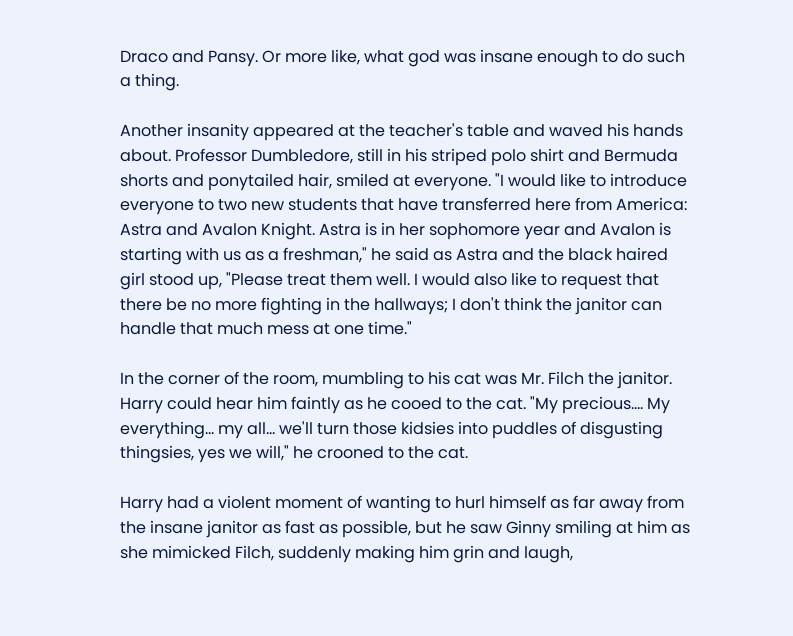Draco and Pansy. Or more like, what god was insane enough to do such a thing.

Another insanity appeared at the teacher's table and waved his hands about. Professor Dumbledore, still in his striped polo shirt and Bermuda shorts and ponytailed hair, smiled at everyone. "I would like to introduce everyone to two new students that have transferred here from America: Astra and Avalon Knight. Astra is in her sophomore year and Avalon is starting with us as a freshman," he said as Astra and the black haired girl stood up, "Please treat them well. I would also like to request that there be no more fighting in the hallways; I don't think the janitor can handle that much mess at one time."

In the corner of the room, mumbling to his cat was Mr. Filch the janitor. Harry could hear him faintly as he cooed to the cat. "My precious…. My everything… my all… we'll turn those kidsies into puddles of disgusting thingsies, yes we will," he crooned to the cat.

Harry had a violent moment of wanting to hurl himself as far away from the insane janitor as fast as possible, but he saw Ginny smiling at him as she mimicked Filch, suddenly making him grin and laugh,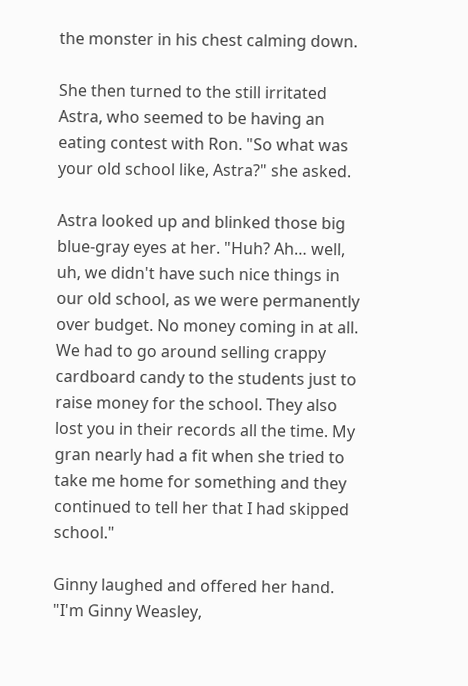the monster in his chest calming down.

She then turned to the still irritated Astra, who seemed to be having an eating contest with Ron. "So what was your old school like, Astra?" she asked.

Astra looked up and blinked those big blue-gray eyes at her. "Huh? Ah… well, uh, we didn't have such nice things in our old school, as we were permanently over budget. No money coming in at all. We had to go around selling crappy cardboard candy to the students just to raise money for the school. They also lost you in their records all the time. My gran nearly had a fit when she tried to take me home for something and they continued to tell her that I had skipped school."

Ginny laughed and offered her hand. "I'm Ginny Weasley,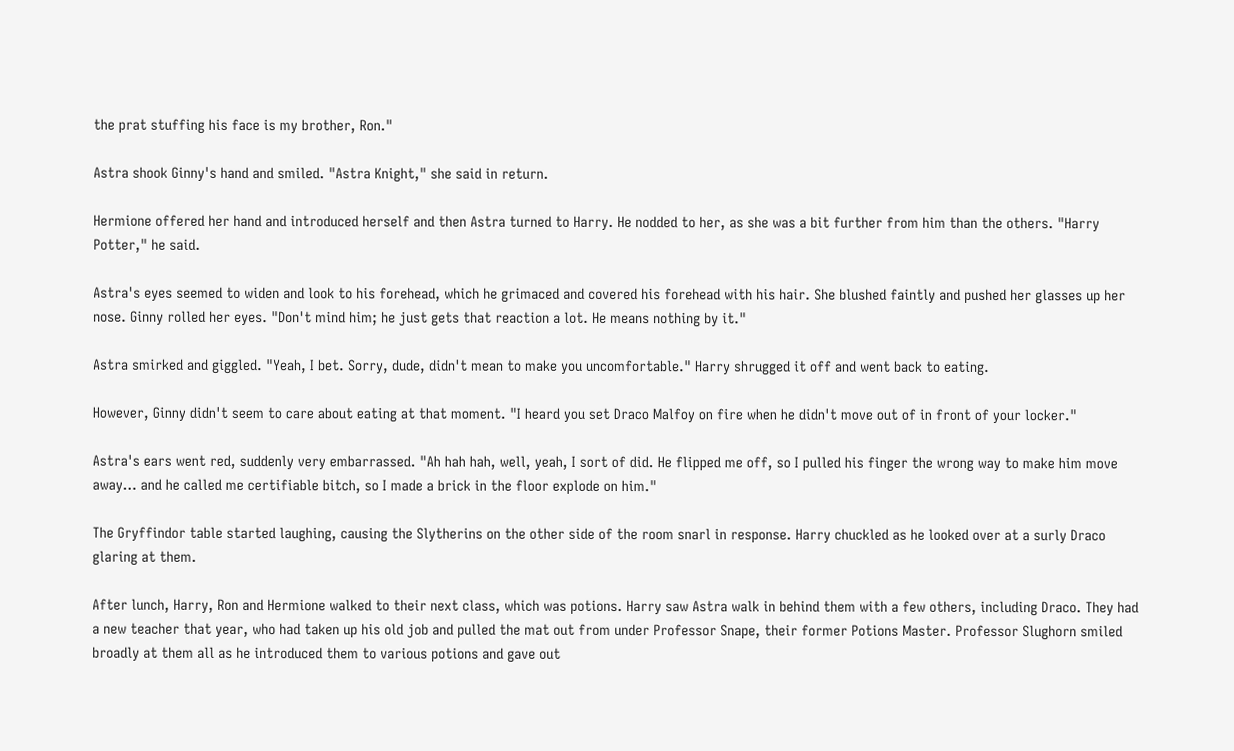the prat stuffing his face is my brother, Ron."

Astra shook Ginny's hand and smiled. "Astra Knight," she said in return.

Hermione offered her hand and introduced herself and then Astra turned to Harry. He nodded to her, as she was a bit further from him than the others. "Harry Potter," he said.

Astra's eyes seemed to widen and look to his forehead, which he grimaced and covered his forehead with his hair. She blushed faintly and pushed her glasses up her nose. Ginny rolled her eyes. "Don't mind him; he just gets that reaction a lot. He means nothing by it."

Astra smirked and giggled. "Yeah, I bet. Sorry, dude, didn't mean to make you uncomfortable." Harry shrugged it off and went back to eating.

However, Ginny didn't seem to care about eating at that moment. "I heard you set Draco Malfoy on fire when he didn't move out of in front of your locker."

Astra's ears went red, suddenly very embarrassed. "Ah hah hah, well, yeah, I sort of did. He flipped me off, so I pulled his finger the wrong way to make him move away… and he called me certifiable bitch, so I made a brick in the floor explode on him."

The Gryffindor table started laughing, causing the Slytherins on the other side of the room snarl in response. Harry chuckled as he looked over at a surly Draco glaring at them.

After lunch, Harry, Ron and Hermione walked to their next class, which was potions. Harry saw Astra walk in behind them with a few others, including Draco. They had a new teacher that year, who had taken up his old job and pulled the mat out from under Professor Snape, their former Potions Master. Professor Slughorn smiled broadly at them all as he introduced them to various potions and gave out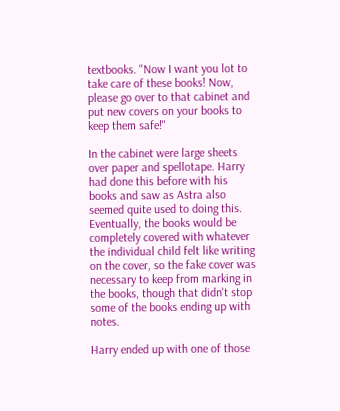textbooks. "Now I want you lot to take care of these books! Now, please go over to that cabinet and put new covers on your books to keep them safe!"

In the cabinet were large sheets over paper and spellotape. Harry had done this before with his books and saw as Astra also seemed quite used to doing this. Eventually, the books would be completely covered with whatever the individual child felt like writing on the cover, so the fake cover was necessary to keep from marking in the books, though that didn't stop some of the books ending up with notes.

Harry ended up with one of those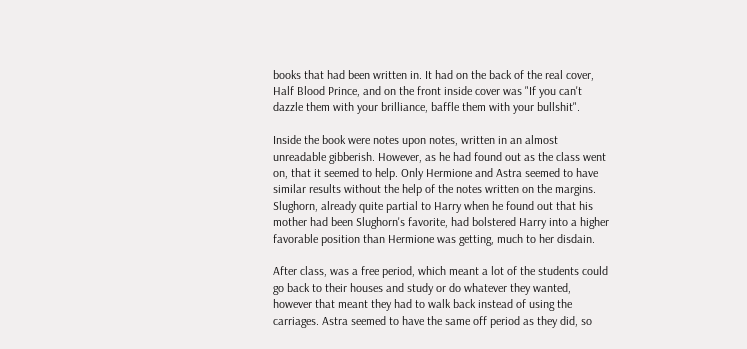books that had been written in. It had on the back of the real cover, Half Blood Prince, and on the front inside cover was "If you can't dazzle them with your brilliance, baffle them with your bullshit".

Inside the book were notes upon notes, written in an almost unreadable gibberish. However, as he had found out as the class went on, that it seemed to help. Only Hermione and Astra seemed to have similar results without the help of the notes written on the margins. Slughorn, already quite partial to Harry when he found out that his mother had been Slughorn's favorite, had bolstered Harry into a higher favorable position than Hermione was getting, much to her disdain.

After class, was a free period, which meant a lot of the students could go back to their houses and study or do whatever they wanted, however that meant they had to walk back instead of using the carriages. Astra seemed to have the same off period as they did, so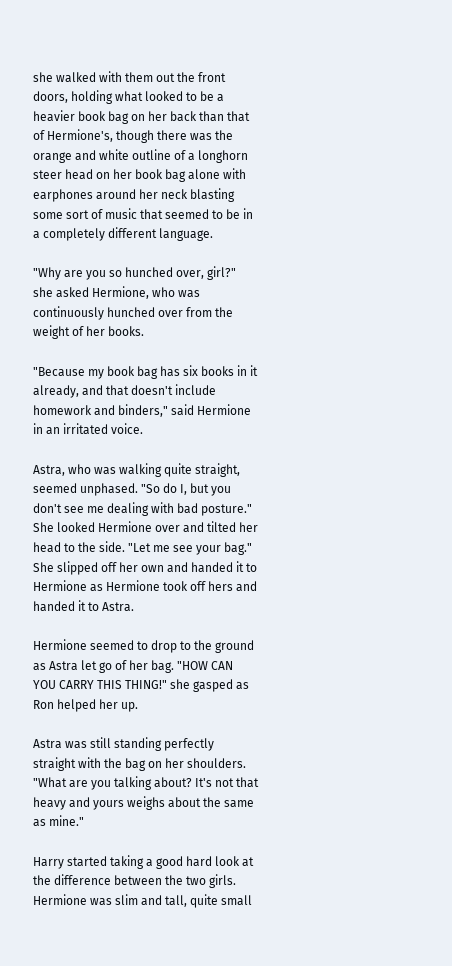she walked with them out the front doors, holding what looked to be a heavier book bag on her back than that of Hermione's, though there was the orange and white outline of a longhorn steer head on her book bag alone with earphones around her neck blasting some sort of music that seemed to be in a completely different language.

"Why are you so hunched over, girl?" she asked Hermione, who was continuously hunched over from the weight of her books.

"Because my book bag has six books in it already, and that doesn't include homework and binders," said Hermione in an irritated voice.

Astra, who was walking quite straight, seemed unphased. "So do I, but you don't see me dealing with bad posture." She looked Hermione over and tilted her head to the side. "Let me see your bag." She slipped off her own and handed it to Hermione as Hermione took off hers and handed it to Astra.

Hermione seemed to drop to the ground as Astra let go of her bag. "HOW CAN YOU CARRY THIS THING!" she gasped as Ron helped her up.

Astra was still standing perfectly straight with the bag on her shoulders. "What are you talking about? It's not that heavy and yours weighs about the same as mine."

Harry started taking a good hard look at the difference between the two girls. Hermione was slim and tall, quite small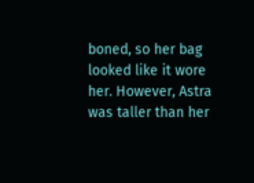boned, so her bag looked like it wore her. However, Astra was taller than her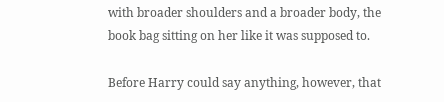with broader shoulders and a broader body, the book bag sitting on her like it was supposed to.

Before Harry could say anything, however, that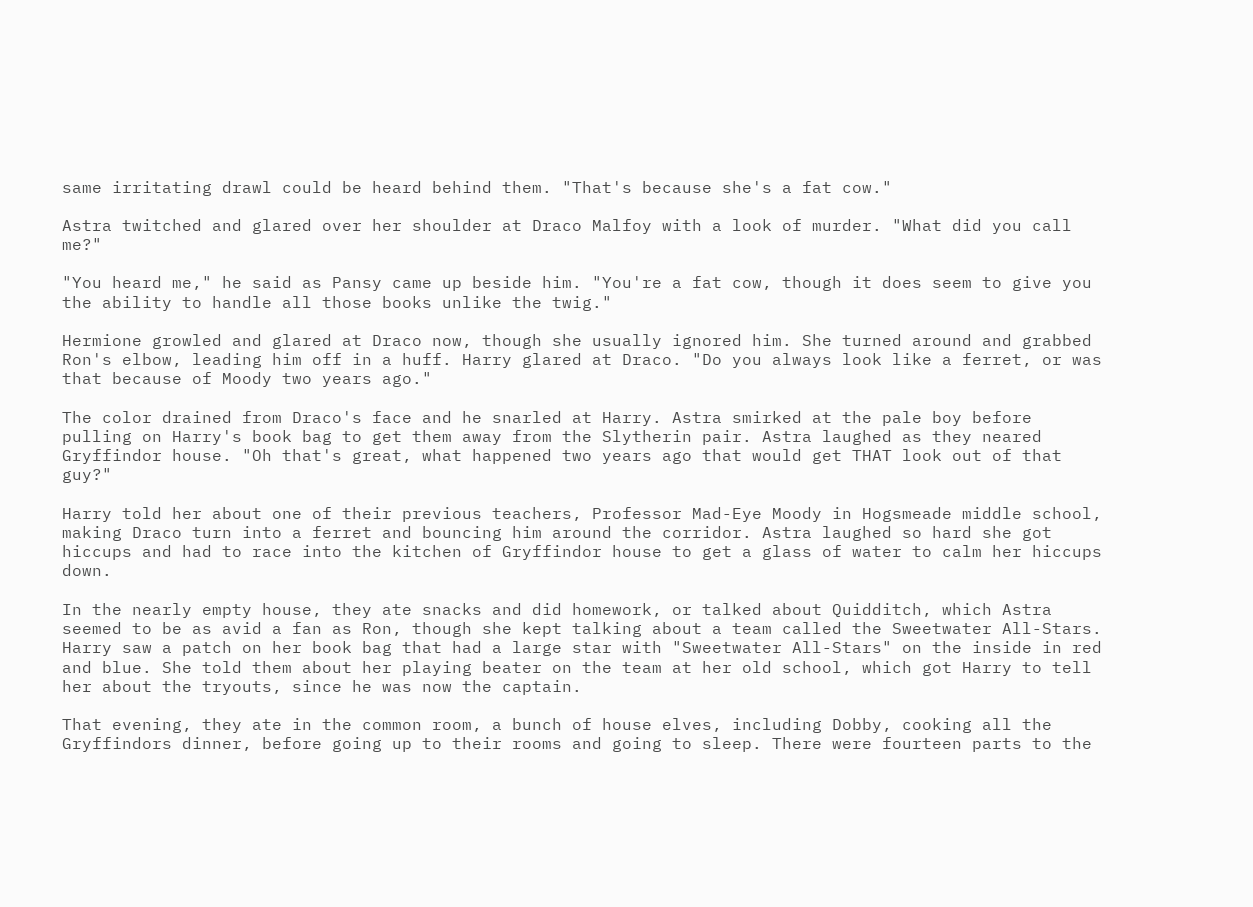same irritating drawl could be heard behind them. "That's because she's a fat cow."

Astra twitched and glared over her shoulder at Draco Malfoy with a look of murder. "What did you call me?"

"You heard me," he said as Pansy came up beside him. "You're a fat cow, though it does seem to give you the ability to handle all those books unlike the twig."

Hermione growled and glared at Draco now, though she usually ignored him. She turned around and grabbed Ron's elbow, leading him off in a huff. Harry glared at Draco. "Do you always look like a ferret, or was that because of Moody two years ago."

The color drained from Draco's face and he snarled at Harry. Astra smirked at the pale boy before pulling on Harry's book bag to get them away from the Slytherin pair. Astra laughed as they neared Gryffindor house. "Oh that's great, what happened two years ago that would get THAT look out of that guy?"

Harry told her about one of their previous teachers, Professor Mad-Eye Moody in Hogsmeade middle school, making Draco turn into a ferret and bouncing him around the corridor. Astra laughed so hard she got hiccups and had to race into the kitchen of Gryffindor house to get a glass of water to calm her hiccups down.

In the nearly empty house, they ate snacks and did homework, or talked about Quidditch, which Astra seemed to be as avid a fan as Ron, though she kept talking about a team called the Sweetwater All-Stars. Harry saw a patch on her book bag that had a large star with "Sweetwater All-Stars" on the inside in red and blue. She told them about her playing beater on the team at her old school, which got Harry to tell her about the tryouts, since he was now the captain.

That evening, they ate in the common room, a bunch of house elves, including Dobby, cooking all the Gryffindors dinner, before going up to their rooms and going to sleep. There were fourteen parts to the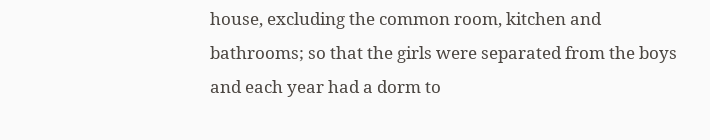house, excluding the common room, kitchen and bathrooms; so that the girls were separated from the boys and each year had a dorm to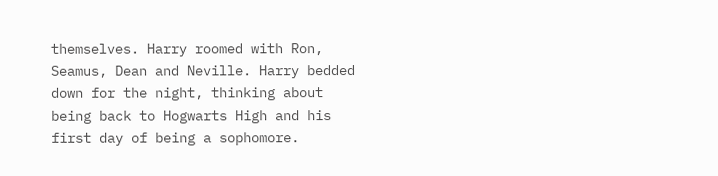themselves. Harry roomed with Ron, Seamus, Dean and Neville. Harry bedded down for the night, thinking about being back to Hogwarts High and his first day of being a sophomore.